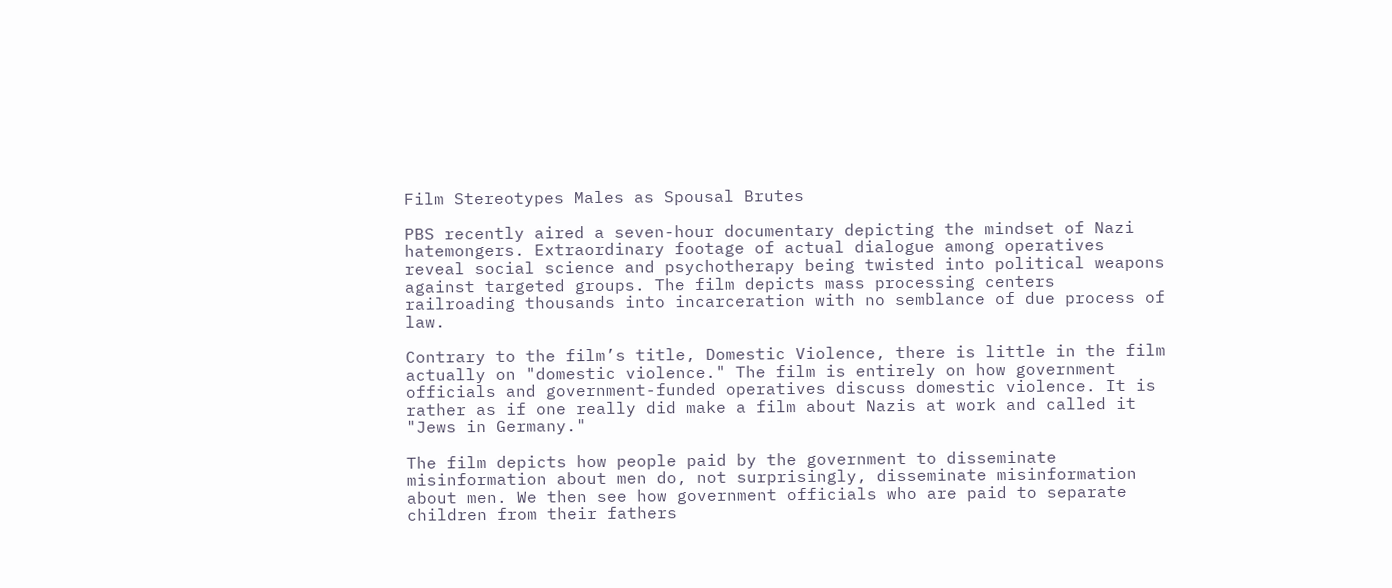Film Stereotypes Males as Spousal Brutes

PBS recently aired a seven-hour documentary depicting the mindset of Nazi hatemongers. Extraordinary footage of actual dialogue among operatives reveal social science and psychotherapy being twisted into political weapons against targeted groups. The film depicts mass processing centers railroading thousands into incarceration with no semblance of due process of law.

Contrary to the film’s title, Domestic Violence, there is little in the film actually on "domestic violence." The film is entirely on how government officials and government-funded operatives discuss domestic violence. It is rather as if one really did make a film about Nazis at work and called it "Jews in Germany."

The film depicts how people paid by the government to disseminate misinformation about men do, not surprisingly, disseminate misinformation about men. We then see how government officials who are paid to separate children from their fathers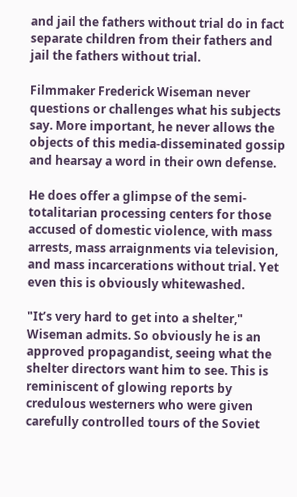and jail the fathers without trial do in fact separate children from their fathers and jail the fathers without trial.

Filmmaker Frederick Wiseman never questions or challenges what his subjects say. More important, he never allows the objects of this media-disseminated gossip and hearsay a word in their own defense.

He does offer a glimpse of the semi-totalitarian processing centers for those accused of domestic violence, with mass arrests, mass arraignments via television, and mass incarcerations without trial. Yet even this is obviously whitewashed.

"It’s very hard to get into a shelter," Wiseman admits. So obviously he is an approved propagandist, seeing what the shelter directors want him to see. This is reminiscent of glowing reports by credulous westerners who were given carefully controlled tours of the Soviet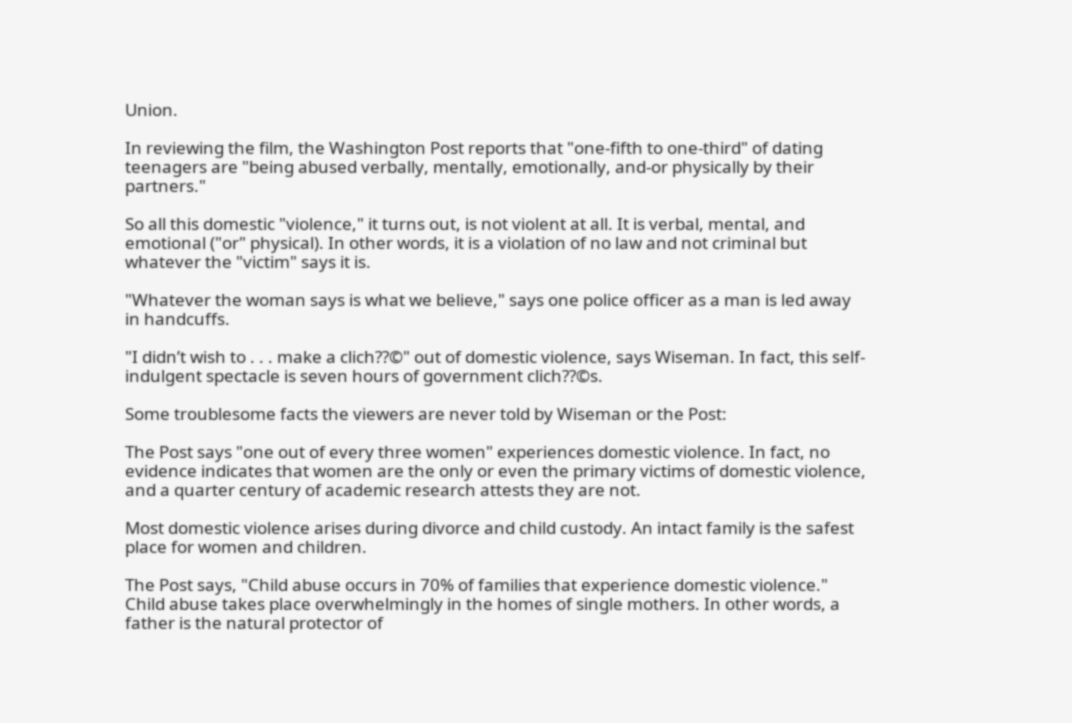Union.

In reviewing the film, the Washington Post reports that "one-fifth to one-third" of dating teenagers are "being abused verbally, mentally, emotionally, and-or physically by their partners."

So all this domestic "violence," it turns out, is not violent at all. It is verbal, mental, and emotional ("or" physical). In other words, it is a violation of no law and not criminal but whatever the "victim" says it is.

"Whatever the woman says is what we believe," says one police officer as a man is led away in handcuffs.

"I didn’t wish to . . . make a clich??©" out of domestic violence, says Wiseman. In fact, this self-indulgent spectacle is seven hours of government clich??©s.

Some troublesome facts the viewers are never told by Wiseman or the Post:

The Post says "one out of every three women" experiences domestic violence. In fact, no evidence indicates that women are the only or even the primary victims of domestic violence, and a quarter century of academic research attests they are not.

Most domestic violence arises during divorce and child custody. An intact family is the safest place for women and children.

The Post says, "Child abuse occurs in 70% of families that experience domestic violence." Child abuse takes place overwhelmingly in the homes of single mothers. In other words, a father is the natural protector of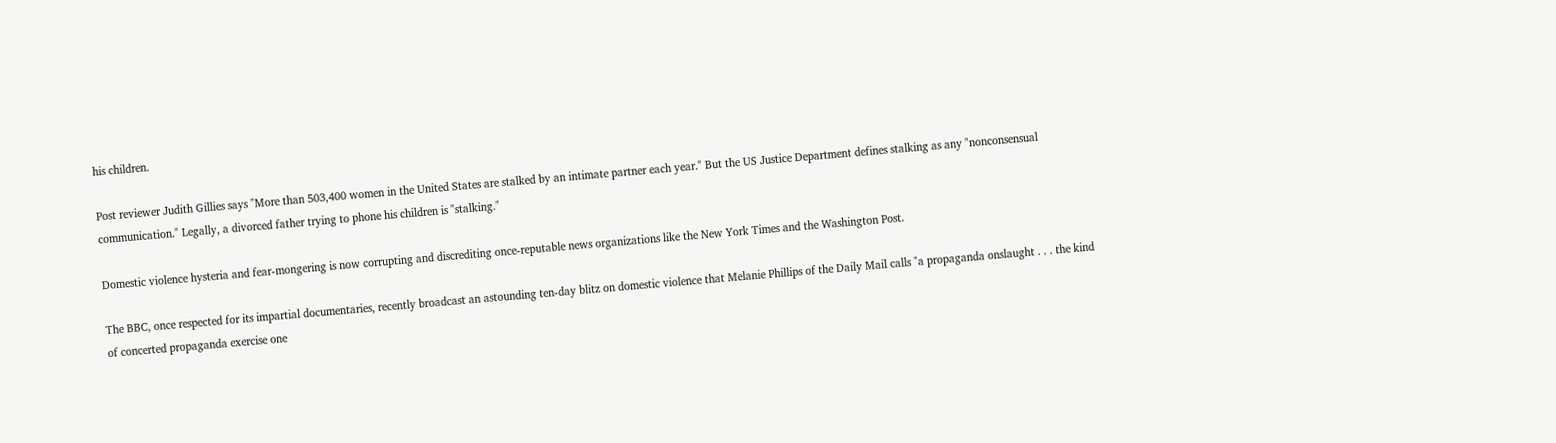his children.

Post reviewer Judith Gillies says "More than 503,400 women in the United States are stalked by an intimate partner each year." But the US Justice Department defines stalking as any "nonconsensual communication." Legally, a divorced father trying to phone his children is "stalking."

Domestic violence hysteria and fear-mongering is now corrupting and discrediting once-reputable news organizations like the New York Times and the Washington Post.

The BBC, once respected for its impartial documentaries, recently broadcast an astounding ten-day blitz on domestic violence that Melanie Phillips of the Daily Mail calls "a propaganda onslaught . . . the kind of concerted propaganda exercise one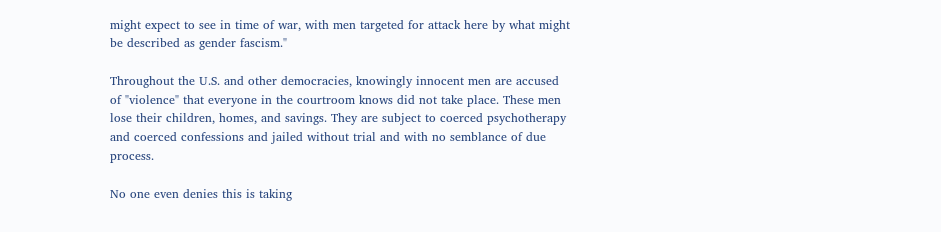might expect to see in time of war, with men targeted for attack here by what might be described as gender fascism."

Throughout the U.S. and other democracies, knowingly innocent men are accused of "violence" that everyone in the courtroom knows did not take place. These men lose their children, homes, and savings. They are subject to coerced psychotherapy and coerced confessions and jailed without trial and with no semblance of due process.

No one even denies this is taking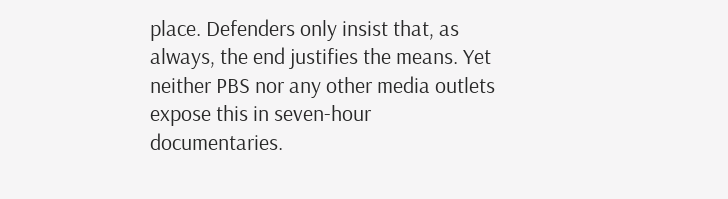place. Defenders only insist that, as always, the end justifies the means. Yet neither PBS nor any other media outlets expose this in seven-hour documentaries.